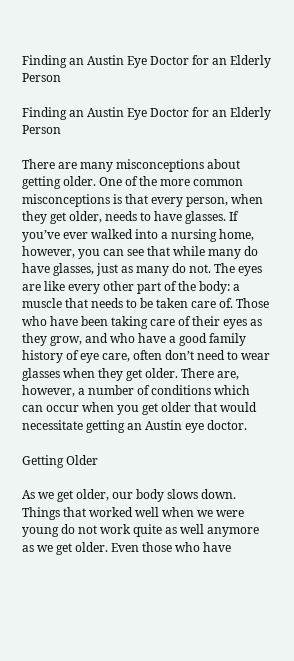Finding an Austin Eye Doctor for an Elderly Person

Finding an Austin Eye Doctor for an Elderly Person

There are many misconceptions about getting older. One of the more common misconceptions is that every person, when they get older, needs to have glasses. If you’ve ever walked into a nursing home, however, you can see that while many do have glasses, just as many do not. The eyes are like every other part of the body: a muscle that needs to be taken care of. Those who have been taking care of their eyes as they grow, and who have a good family history of eye care, often don’t need to wear glasses when they get older. There are, however, a number of conditions which can occur when you get older that would necessitate getting an Austin eye doctor.

Getting Older

As we get older, our body slows down. Things that worked well when we were young do not work quite as well anymore as we get older. Even those who have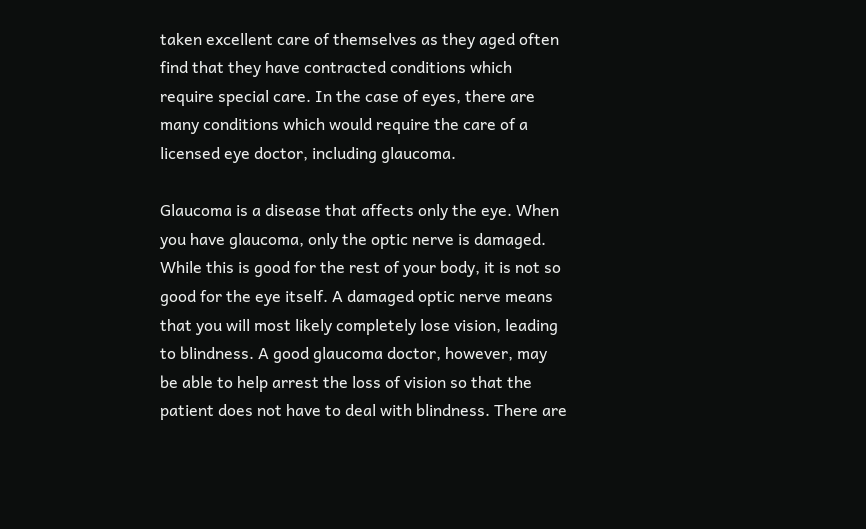taken excellent care of themselves as they aged often find that they have contracted conditions which require special care. In the case of eyes, there are many conditions which would require the care of a licensed eye doctor, including glaucoma.

Glaucoma is a disease that affects only the eye. When you have glaucoma, only the optic nerve is damaged. While this is good for the rest of your body, it is not so good for the eye itself. A damaged optic nerve means that you will most likely completely lose vision, leading to blindness. A good glaucoma doctor, however, may be able to help arrest the loss of vision so that the patient does not have to deal with blindness. There are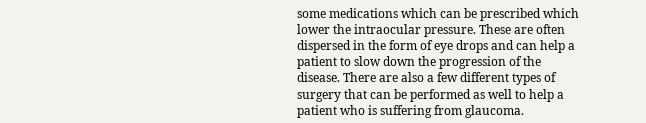some medications which can be prescribed which lower the intraocular pressure. These are often dispersed in the form of eye drops and can help a patient to slow down the progression of the disease. There are also a few different types of surgery that can be performed as well to help a patient who is suffering from glaucoma.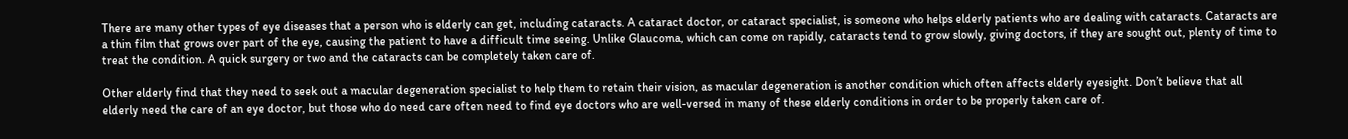There are many other types of eye diseases that a person who is elderly can get, including cataracts. A cataract doctor, or cataract specialist, is someone who helps elderly patients who are dealing with cataracts. Cataracts are a thin film that grows over part of the eye, causing the patient to have a difficult time seeing. Unlike Glaucoma, which can come on rapidly, cataracts tend to grow slowly, giving doctors, if they are sought out, plenty of time to treat the condition. A quick surgery or two and the cataracts can be completely taken care of.

Other elderly find that they need to seek out a macular degeneration specialist to help them to retain their vision, as macular degeneration is another condition which often affects elderly eyesight. Don’t believe that all elderly need the care of an eye doctor, but those who do need care often need to find eye doctors who are well-versed in many of these elderly conditions in order to be properly taken care of.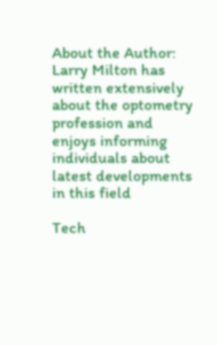About the Author: Larry Milton has written extensively about the optometry profession and enjoys informing individuals about latest developments in this field

Tech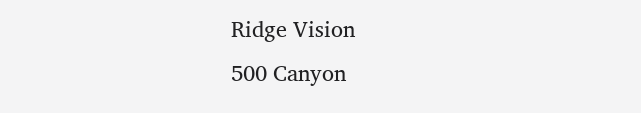Ridge Vision
500 Canyon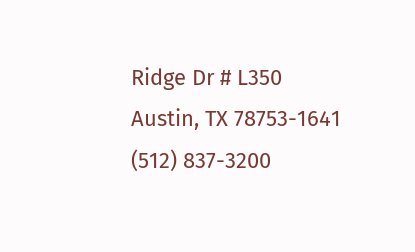Ridge Dr # L350
Austin, TX 78753-1641
(512) 837-3200